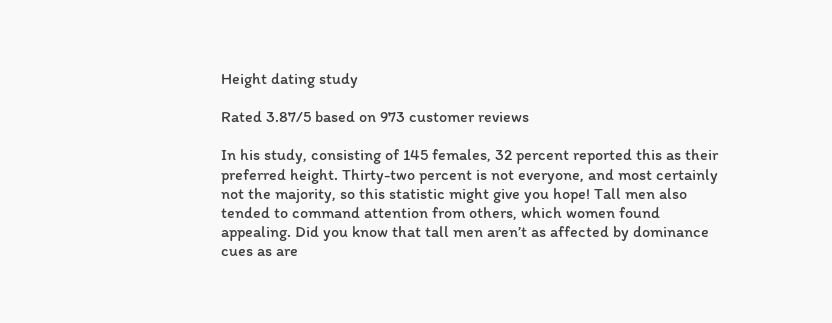Height dating study

Rated 3.87/5 based on 973 customer reviews

In his study, consisting of 145 females, 32 percent reported this as their preferred height. Thirty-two percent is not everyone, and most certainly not the majority, so this statistic might give you hope! Tall men also tended to command attention from others, which women found appealing. Did you know that tall men aren’t as affected by dominance cues as are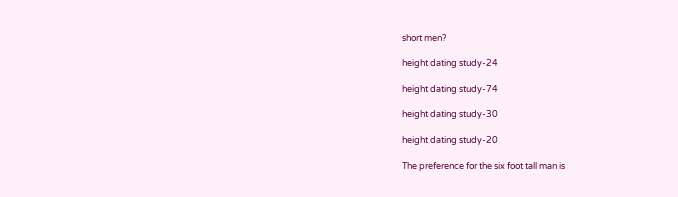short men?

height dating study-24

height dating study-74

height dating study-30

height dating study-20

The preference for the six foot tall man is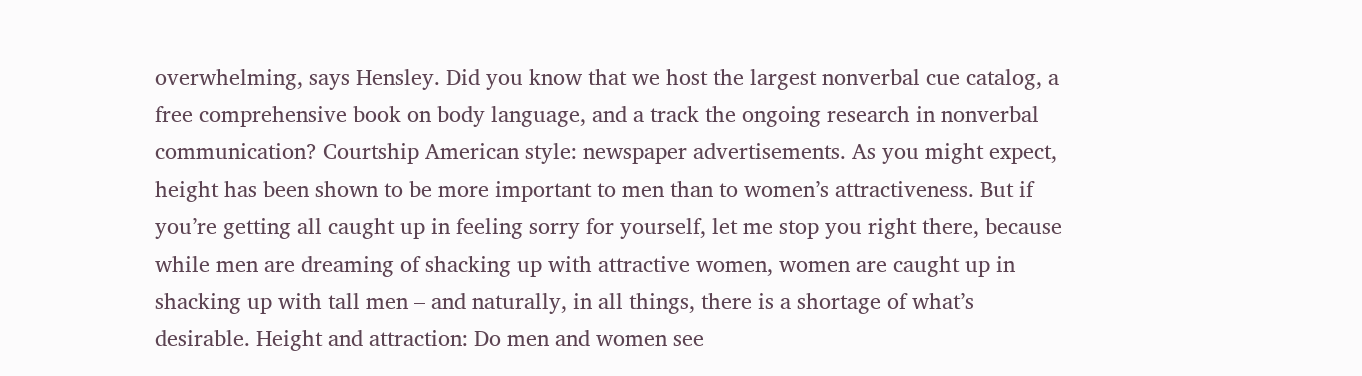overwhelming, says Hensley. Did you know that we host the largest nonverbal cue catalog, a free comprehensive book on body language, and a track the ongoing research in nonverbal communication? Courtship American style: newspaper advertisements. As you might expect, height has been shown to be more important to men than to women’s attractiveness. But if you’re getting all caught up in feeling sorry for yourself, let me stop you right there, because while men are dreaming of shacking up with attractive women, women are caught up in shacking up with tall men – and naturally, in all things, there is a shortage of what’s desirable. Height and attraction: Do men and women see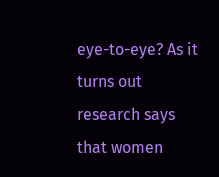eye-to-eye? As it turns out research says that women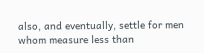also, and eventually, settle for men whom measure less than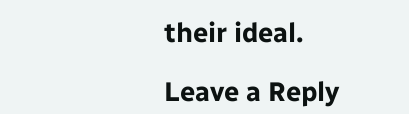their ideal.

Leave a Reply